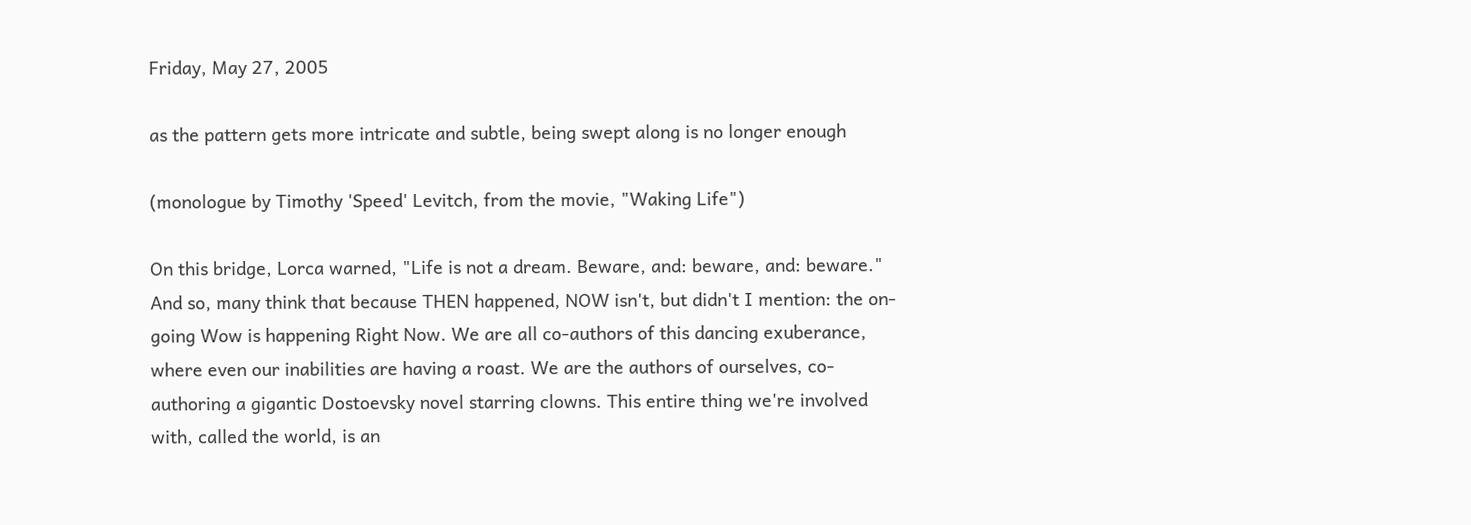Friday, May 27, 2005

as the pattern gets more intricate and subtle, being swept along is no longer enough

(monologue by Timothy 'Speed' Levitch, from the movie, "Waking Life")

On this bridge, Lorca warned, "Life is not a dream. Beware, and: beware, and: beware." And so, many think that because THEN happened, NOW isn't, but didn't I mention: the on-going Wow is happening Right Now. We are all co-authors of this dancing exuberance, where even our inabilities are having a roast. We are the authors of ourselves, co-authoring a gigantic Dostoevsky novel starring clowns. This entire thing we're involved with, called the world, is an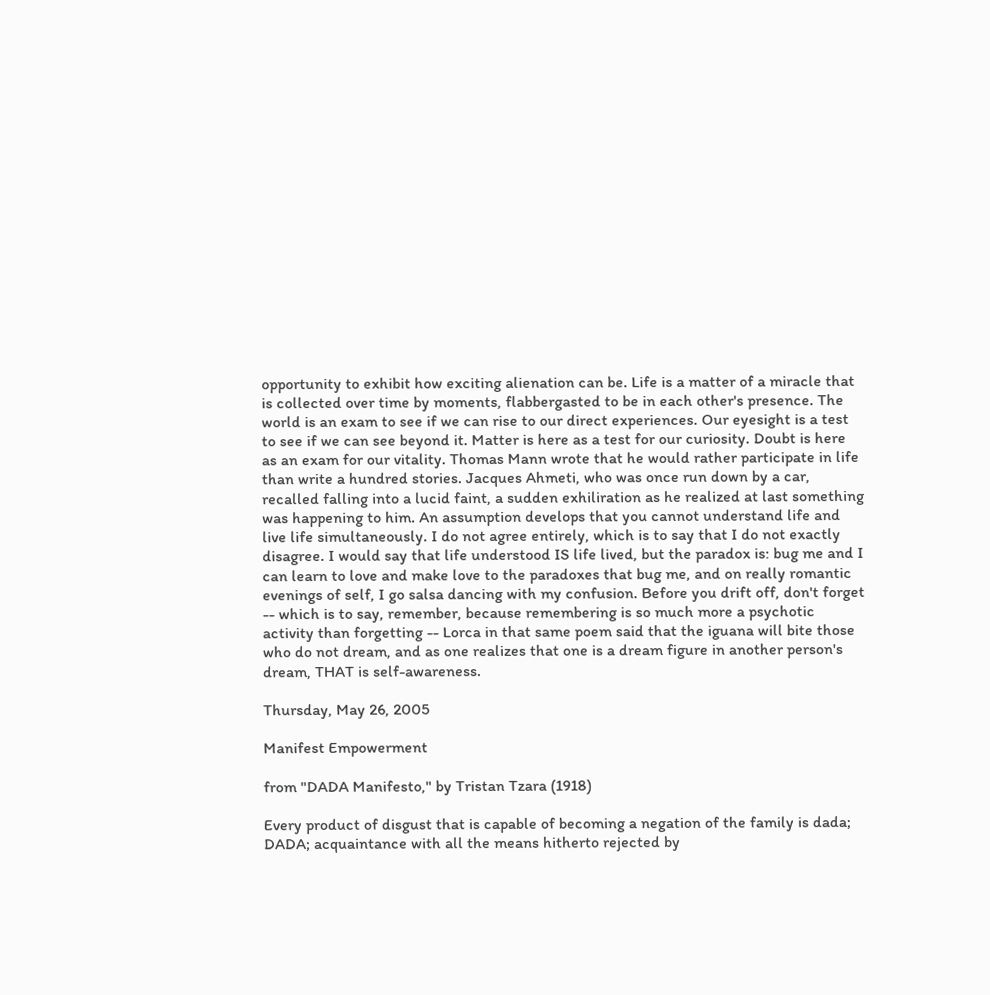opportunity to exhibit how exciting alienation can be. Life is a matter of a miracle that is collected over time by moments, flabbergasted to be in each other's presence. The world is an exam to see if we can rise to our direct experiences. Our eyesight is a test to see if we can see beyond it. Matter is here as a test for our curiosity. Doubt is here as an exam for our vitality. Thomas Mann wrote that he would rather participate in life than write a hundred stories. Jacques Ahmeti, who was once run down by a car, recalled falling into a lucid faint, a sudden exhiliration as he realized at last something was happening to him. An assumption develops that you cannot understand life and live life simultaneously. I do not agree entirely, which is to say that I do not exactly disagree. I would say that life understood IS life lived, but the paradox is: bug me and I can learn to love and make love to the paradoxes that bug me, and on really romantic evenings of self, I go salsa dancing with my confusion. Before you drift off, don't forget -- which is to say, remember, because remembering is so much more a psychotic activity than forgetting -- Lorca in that same poem said that the iguana will bite those who do not dream, and as one realizes that one is a dream figure in another person's dream, THAT is self-awareness.

Thursday, May 26, 2005

Manifest Empowerment

from "DADA Manifesto," by Tristan Tzara (1918)

Every product of disgust that is capable of becoming a negation of the family is dada; DADA; acquaintance with all the means hitherto rejected by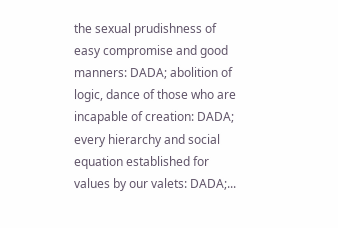the sexual prudishness of easy compromise and good manners: DADA; abolition of logic, dance of those who are incapable of creation: DADA; every hierarchy and social equation established for values by our valets: DADA;...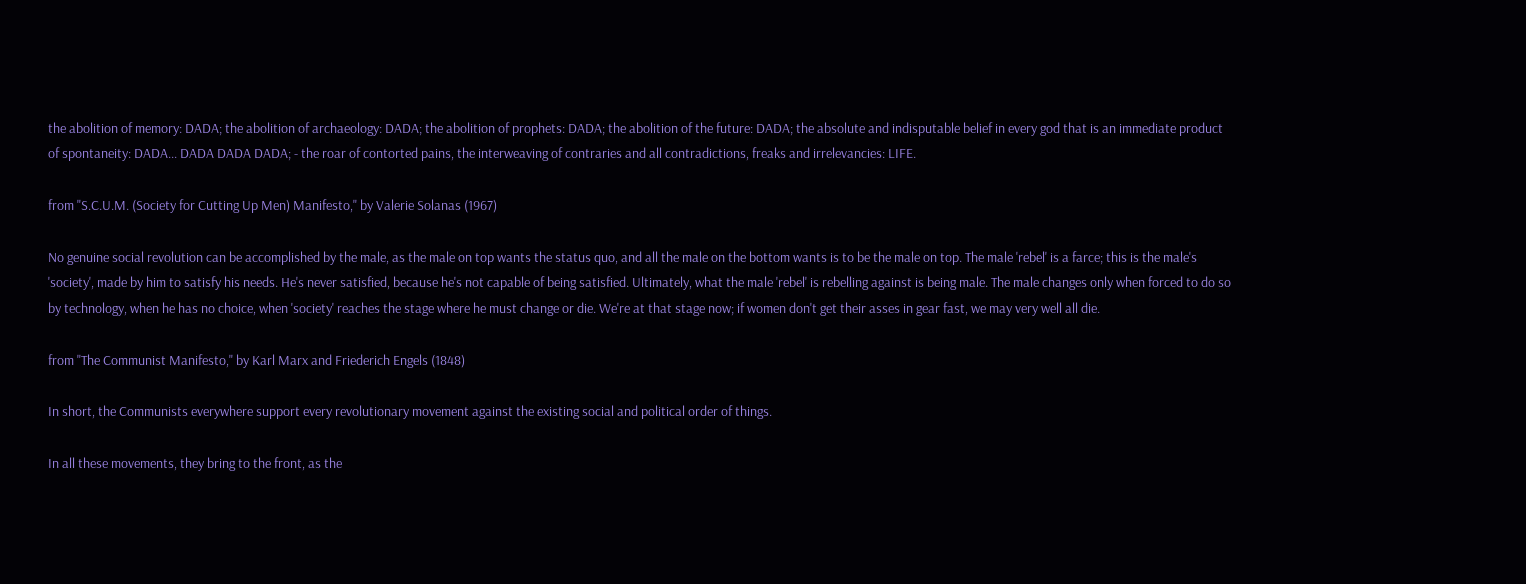the abolition of memory: DADA; the abolition of archaeology: DADA; the abolition of prophets: DADA; the abolition of the future: DADA; the absolute and indisputable belief in every god that is an immediate product of spontaneity: DADA... DADA DADA DADA; - the roar of contorted pains, the interweaving of contraries and all contradictions, freaks and irrelevancies: LIFE.

from "S.C.U.M. (Society for Cutting Up Men) Manifesto," by Valerie Solanas (1967)

No genuine social revolution can be accomplished by the male, as the male on top wants the status quo, and all the male on the bottom wants is to be the male on top. The male 'rebel' is a farce; this is the male's 'society', made by him to satisfy his needs. He's never satisfied, because he's not capable of being satisfied. Ultimately, what the male 'rebel' is rebelling against is being male. The male changes only when forced to do so by technology, when he has no choice, when 'society' reaches the stage where he must change or die. We're at that stage now; if women don't get their asses in gear fast, we may very well all die.

from "The Communist Manifesto," by Karl Marx and Friederich Engels (1848)

In short, the Communists everywhere support every revolutionary movement against the existing social and political order of things.

In all these movements, they bring to the front, as the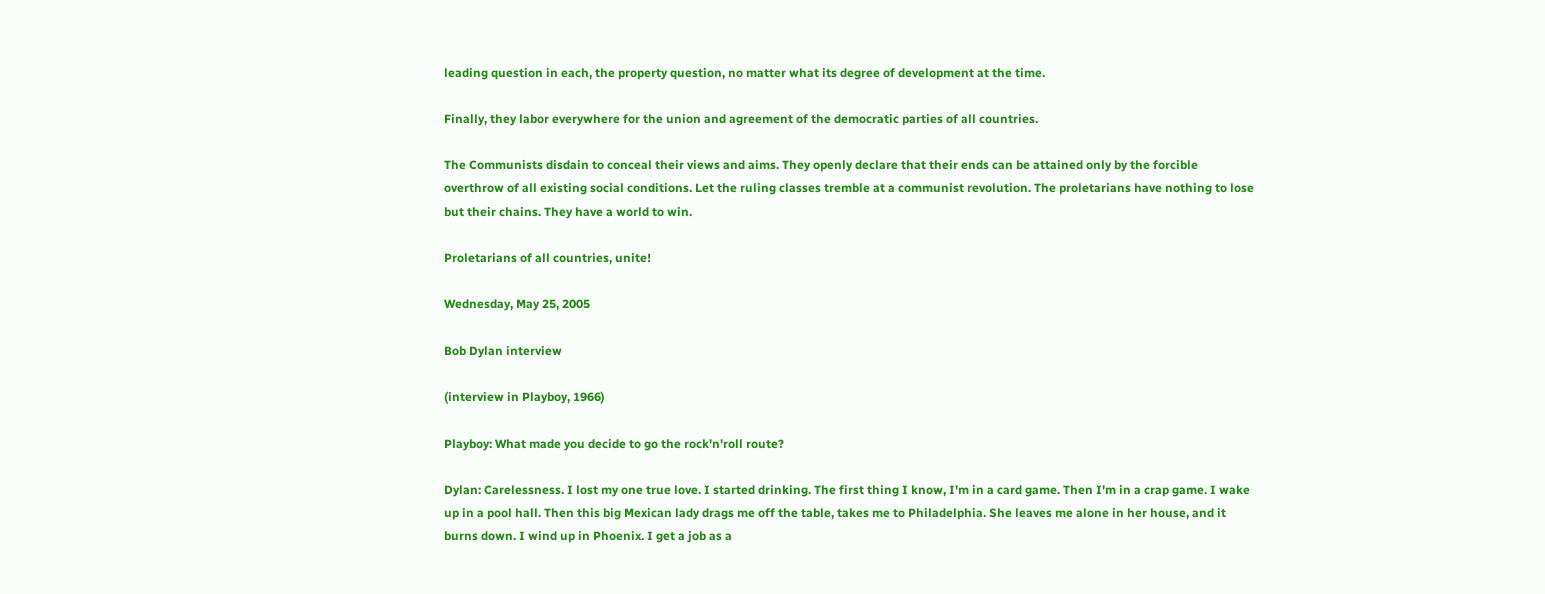leading question in each, the property question, no matter what its degree of development at the time.

Finally, they labor everywhere for the union and agreement of the democratic parties of all countries.

The Communists disdain to conceal their views and aims. They openly declare that their ends can be attained only by the forcible overthrow of all existing social conditions. Let the ruling classes tremble at a communist revolution. The proletarians have nothing to lose but their chains. They have a world to win.

Proletarians of all countries, unite!

Wednesday, May 25, 2005

Bob Dylan interview

(interview in Playboy, 1966)

Playboy: What made you decide to go the rock'n'roll route?

Dylan: Carelessness. I lost my one true love. I started drinking. The first thing I know, I'm in a card game. Then I'm in a crap game. I wake up in a pool hall. Then this big Mexican lady drags me off the table, takes me to Philadelphia. She leaves me alone in her house, and it burns down. I wind up in Phoenix. I get a job as a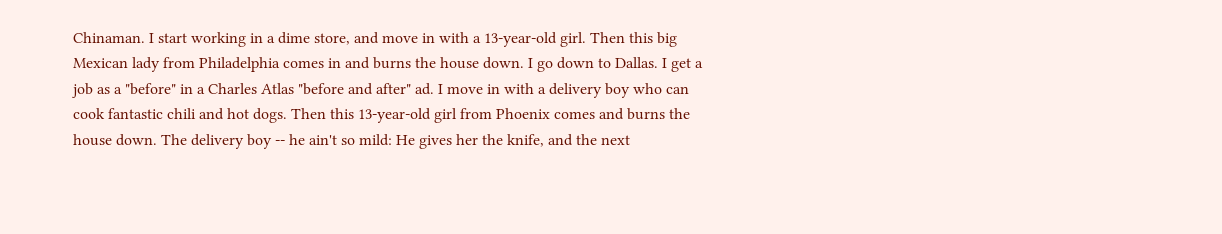Chinaman. I start working in a dime store, and move in with a 13-year-old girl. Then this big Mexican lady from Philadelphia comes in and burns the house down. I go down to Dallas. I get a job as a "before" in a Charles Atlas "before and after" ad. I move in with a delivery boy who can cook fantastic chili and hot dogs. Then this 13-year-old girl from Phoenix comes and burns the house down. The delivery boy -- he ain't so mild: He gives her the knife, and the next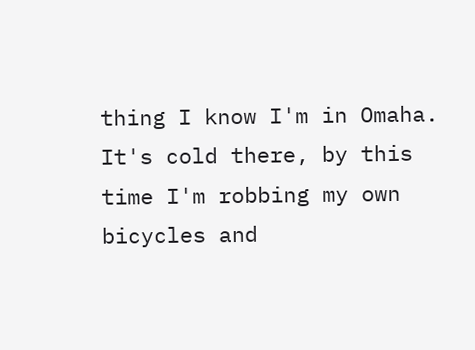thing I know I'm in Omaha. It's cold there, by this time I'm robbing my own bicycles and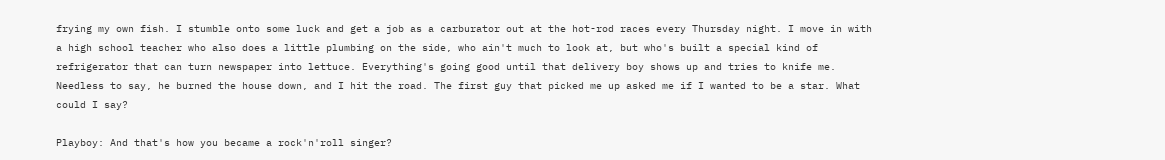frying my own fish. I stumble onto some luck and get a job as a carburator out at the hot-rod races every Thursday night. I move in with a high school teacher who also does a little plumbing on the side, who ain't much to look at, but who's built a special kind of refrigerator that can turn newspaper into lettuce. Everything's going good until that delivery boy shows up and tries to knife me. Needless to say, he burned the house down, and I hit the road. The first guy that picked me up asked me if I wanted to be a star. What could I say?

Playboy: And that's how you became a rock'n'roll singer?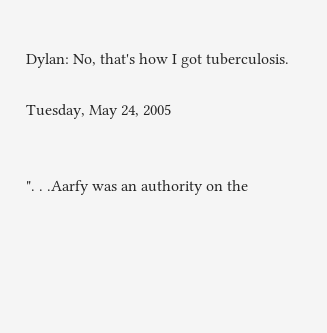Dylan: No, that's how I got tuberculosis.

Tuesday, May 24, 2005


". . .Aarfy was an authority on the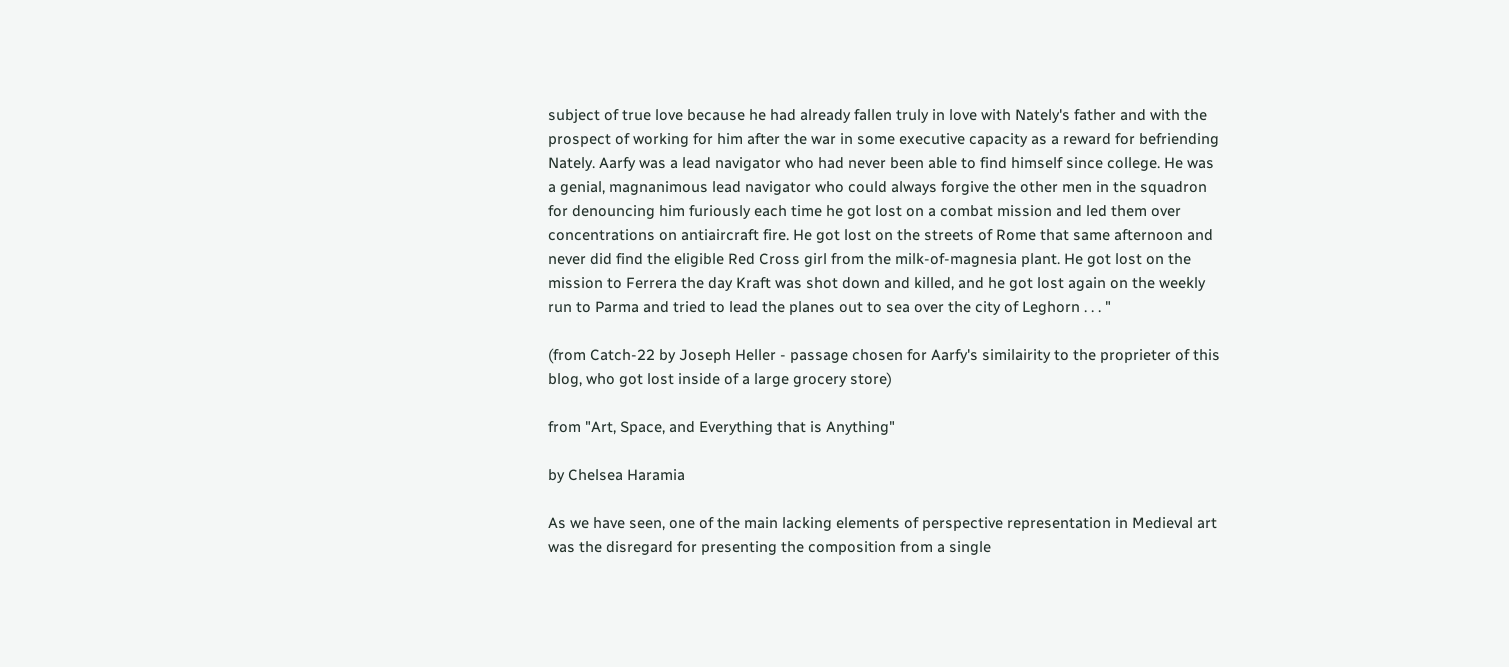subject of true love because he had already fallen truly in love with Nately's father and with the prospect of working for him after the war in some executive capacity as a reward for befriending Nately. Aarfy was a lead navigator who had never been able to find himself since college. He was a genial, magnanimous lead navigator who could always forgive the other men in the squadron for denouncing him furiously each time he got lost on a combat mission and led them over concentrations on antiaircraft fire. He got lost on the streets of Rome that same afternoon and never did find the eligible Red Cross girl from the milk-of-magnesia plant. He got lost on the mission to Ferrera the day Kraft was shot down and killed, and he got lost again on the weekly run to Parma and tried to lead the planes out to sea over the city of Leghorn . . . "

(from Catch-22 by Joseph Heller - passage chosen for Aarfy's similairity to the proprieter of this blog, who got lost inside of a large grocery store)

from "Art, Space, and Everything that is Anything"

by Chelsea Haramia

As we have seen, one of the main lacking elements of perspective representation in Medieval art was the disregard for presenting the composition from a single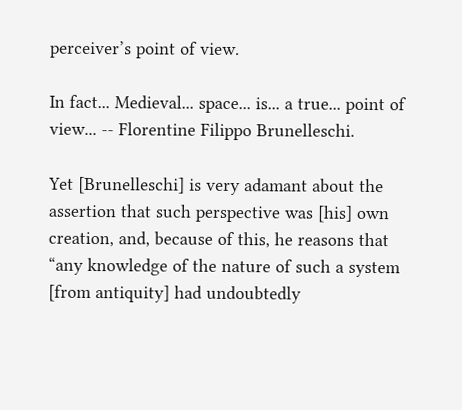perceiver’s point of view.

In fact... Medieval... space... is... a true... point of view... -- Florentine Filippo Brunelleschi.

Yet [Brunelleschi] is very adamant about the assertion that such perspective was [his] own creation, and, because of this, he reasons that “any knowledge of the nature of such a system [from antiquity] had undoubtedly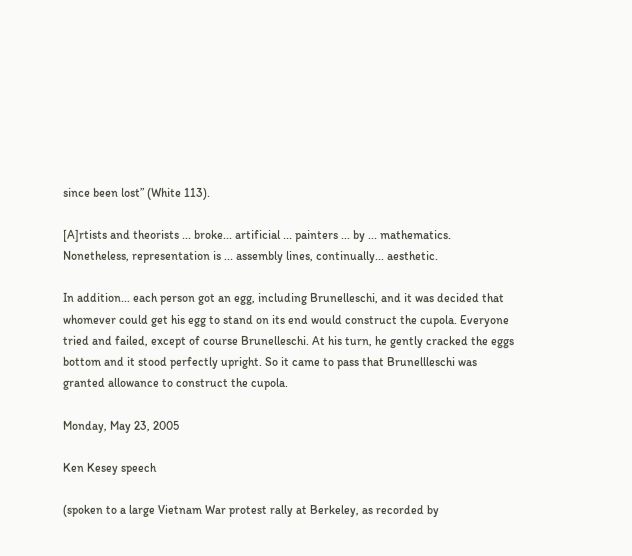since been lost” (White 113).

[A]rtists and theorists ... broke... artificial ... painters ... by ... mathematics. Nonetheless, representation is ... assembly lines, continually... aesthetic.

In addition... each person got an egg, including Brunelleschi, and it was decided that whomever could get his egg to stand on its end would construct the cupola. Everyone tried and failed, except of course Brunelleschi. At his turn, he gently cracked the eggs bottom and it stood perfectly upright. So it came to pass that Brunellleschi was granted allowance to construct the cupola.

Monday, May 23, 2005

Ken Kesey speech

(spoken to a large Vietnam War protest rally at Berkeley, as recorded by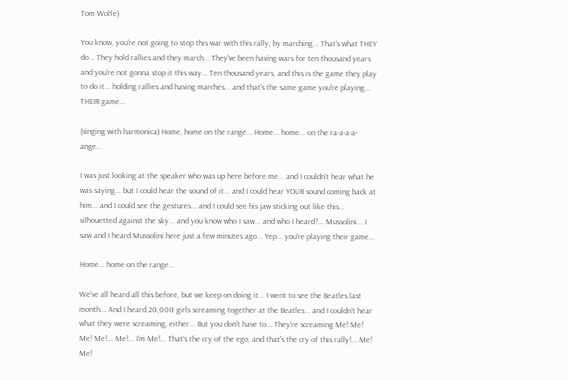Tom Wolfe)

You know, you're not going to stop this war with this rally, by marching... That's what THEY do... They hold rallies and they march... They've been having wars for ten thousand years and you're not gonna stop it this way... Ten thousand years, and this is the game they play to do it... holding rallies and having marches... and that's the same game you're playing... THEIR game...

(singing with harmonica) Home, home on the range... Home... home... on the ra-a-a-a-ange...

I was just looking at the speaker who was up here before me... and I couldn't hear what he was saying... but I could hear the sound of it... and I could hear YOUR sound coming back at him... and I could see the gestures... and I could see his jaw sticking out like this... silhouetted against the sky... and you know who I saw... and who I heard?... Mussolini... I saw and I heard Mussolini here just a few minutes ago... Yep... you're playing their game...

Home... home on the range...

We've all heard all this before, but we keep on doing it... I went to see the Beatles last month... And I heard 20,000 girls screaming together at the Beatles... and I couldn't hear what they were screaming, either... But you don't have to... They're screaming Me! Me! Me! Me!... Me!... I'm Me!... That's the cry of the ego, and that's the cry of this rally!... Me! Me!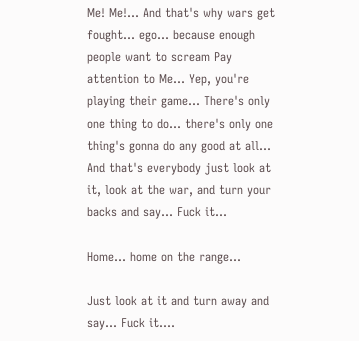Me! Me!... And that's why wars get fought... ego... because enough people want to scream Pay attention to Me... Yep, you're playing their game... There's only one thing to do... there's only one thing's gonna do any good at all... And that's everybody just look at it, look at the war, and turn your backs and say... Fuck it...

Home... home on the range...

Just look at it and turn away and say... Fuck it....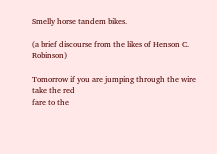Smelly horse tandem bikes.

(a brief discourse from the likes of Henson C. Robinson)

Tomorrow if you are jumping through the wire take the red
fare to the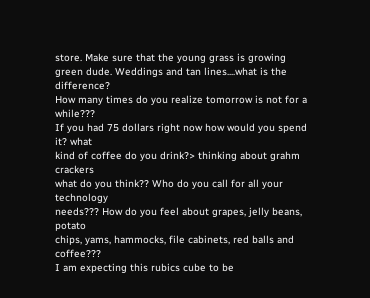store. Make sure that the young grass is growing
green dude. Weddings and tan lines....what is the difference?
How many times do you realize tomorrow is not for a while???
If you had 75 dollars right now how would you spend it? what
kind of coffee do you drink?> thinking about grahm crackers
what do you think?? Who do you call for all your technology
needs??? How do you feel about grapes, jelly beans, potato
chips, yams, hammocks, file cabinets, red balls and coffee???
I am expecting this rubics cube to be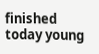finished today young